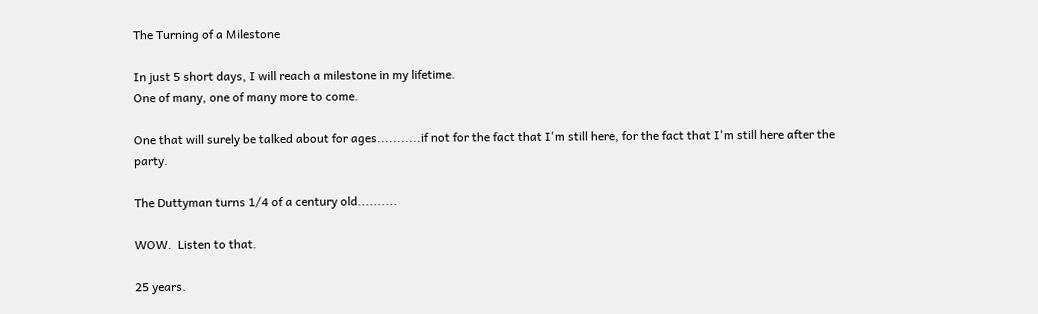The Turning of a Milestone

In just 5 short days, I will reach a milestone in my lifetime.
One of many, one of many more to come.

One that will surely be talked about for ages...........if not for the fact that I'm still here, for the fact that I'm still here after the party.

The Duttyman turns 1/4 of a century old..........

WOW.  Listen to that.

25 years.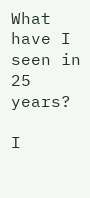What have I seen in 25 years?

I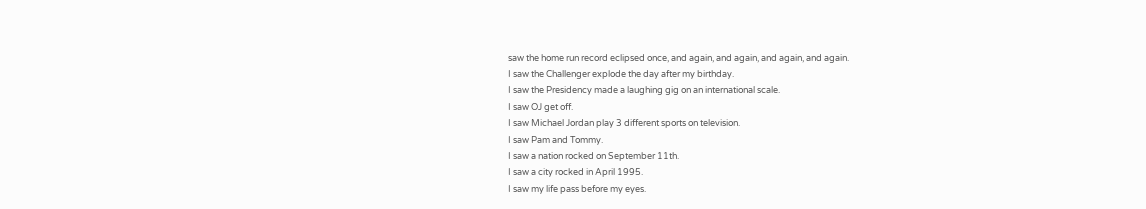saw the home run record eclipsed once, and again, and again, and again, and again.
I saw the Challenger explode the day after my birthday.
I saw the Presidency made a laughing gig on an international scale.
I saw OJ get off.
I saw Michael Jordan play 3 different sports on television.
I saw Pam and Tommy.
I saw a nation rocked on September 11th.
I saw a city rocked in April 1995.
I saw my life pass before my eyes.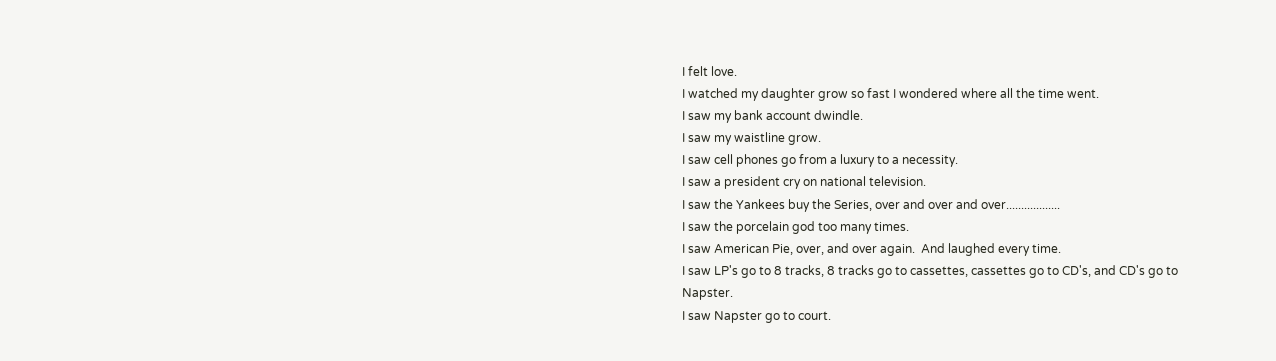I felt love.
I watched my daughter grow so fast I wondered where all the time went.
I saw my bank account dwindle.
I saw my waistline grow.
I saw cell phones go from a luxury to a necessity.
I saw a president cry on national television.
I saw the Yankees buy the Series, over and over and over..................
I saw the porcelain god too many times.
I saw American Pie, over, and over again.  And laughed every time.
I saw LP's go to 8 tracks, 8 tracks go to cassettes, cassettes go to CD's, and CD's go to Napster.
I saw Napster go to court.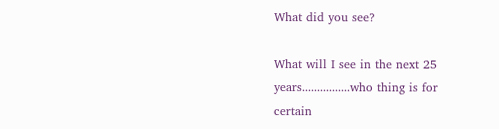What did you see?

What will I see in the next 25 years................who thing is for certain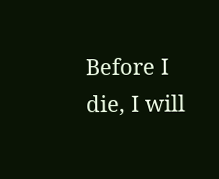Before I die, I will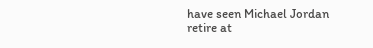have seen Michael Jordan retire at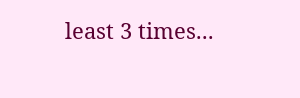least 3 times...